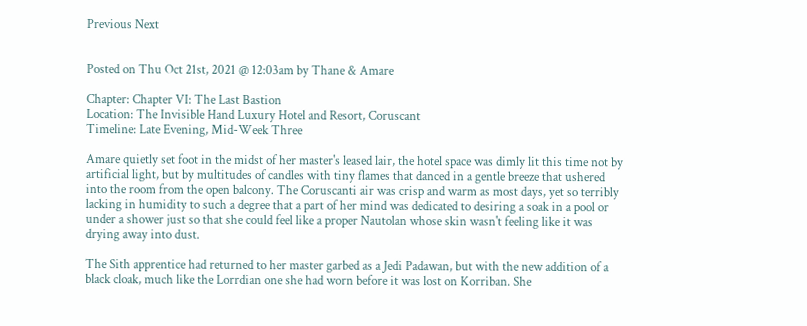Previous Next


Posted on Thu Oct 21st, 2021 @ 12:03am by Thane & Amare

Chapter: Chapter VI: The Last Bastion
Location: The Invisible Hand Luxury Hotel and Resort, Coruscant
Timeline: Late Evening, Mid-Week Three

Amare quietly set foot in the midst of her master's leased lair, the hotel space was dimly lit this time not by artificial light, but by multitudes of candles with tiny flames that danced in a gentle breeze that ushered into the room from the open balcony. The Coruscanti air was crisp and warm as most days, yet so terribly lacking in humidity to such a degree that a part of her mind was dedicated to desiring a soak in a pool or under a shower just so that she could feel like a proper Nautolan whose skin wasn't feeling like it was drying away into dust.

The Sith apprentice had returned to her master garbed as a Jedi Padawan, but with the new addition of a black cloak, much like the Lorrdian one she had worn before it was lost on Korriban. She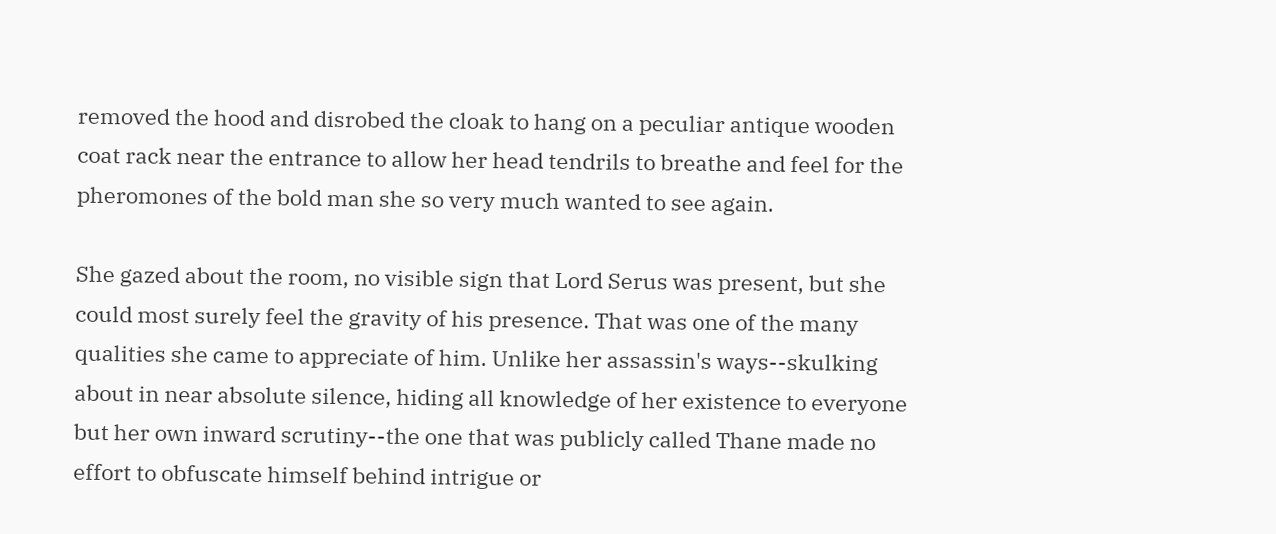removed the hood and disrobed the cloak to hang on a peculiar antique wooden coat rack near the entrance to allow her head tendrils to breathe and feel for the pheromones of the bold man she so very much wanted to see again.

She gazed about the room, no visible sign that Lord Serus was present, but she could most surely feel the gravity of his presence. That was one of the many qualities she came to appreciate of him. Unlike her assassin's ways--skulking about in near absolute silence, hiding all knowledge of her existence to everyone but her own inward scrutiny--the one that was publicly called Thane made no effort to obfuscate himself behind intrigue or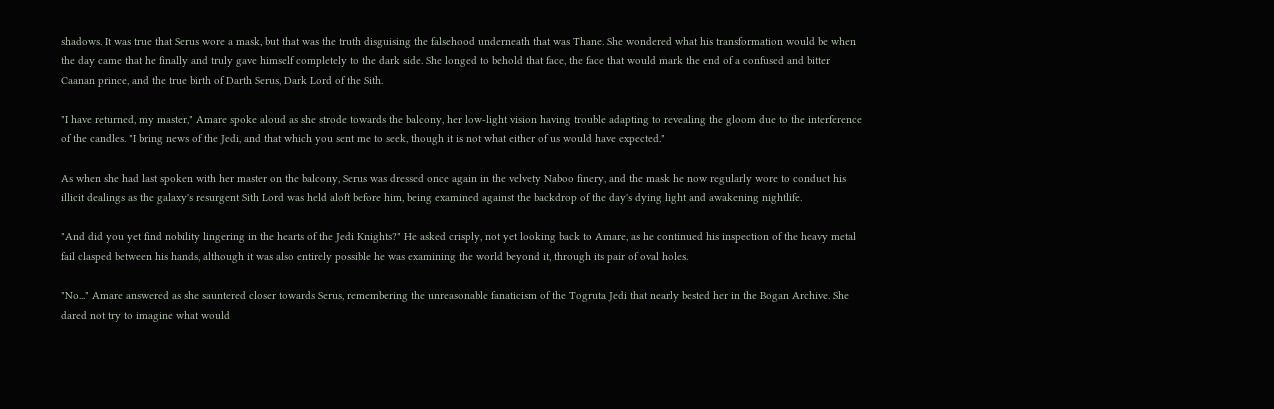shadows. It was true that Serus wore a mask, but that was the truth disguising the falsehood underneath that was Thane. She wondered what his transformation would be when the day came that he finally and truly gave himself completely to the dark side. She longed to behold that face, the face that would mark the end of a confused and bitter Caanan prince, and the true birth of Darth Serus, Dark Lord of the Sith.

"I have returned, my master," Amare spoke aloud as she strode towards the balcony, her low-light vision having trouble adapting to revealing the gloom due to the interference of the candles. "I bring news of the Jedi, and that which you sent me to seek, though it is not what either of us would have expected."

As when she had last spoken with her master on the balcony, Serus was dressed once again in the velvety Naboo finery, and the mask he now regularly wore to conduct his illicit dealings as the galaxy's resurgent Sith Lord was held aloft before him, being examined against the backdrop of the day's dying light and awakening nightlife.

"And did you yet find nobility lingering in the hearts of the Jedi Knights?" He asked crisply, not yet looking back to Amare, as he continued his inspection of the heavy metal fail clasped between his hands, although it was also entirely possible he was examining the world beyond it, through its pair of oval holes.

"No..." Amare answered as she sauntered closer towards Serus, remembering the unreasonable fanaticism of the Togruta Jedi that nearly bested her in the Bogan Archive. She dared not try to imagine what would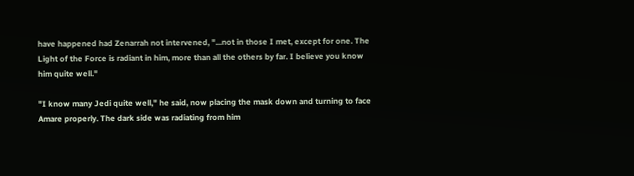have happened had Zenarrah not intervened, "...not in those I met, except for one. The Light of the Force is radiant in him, more than all the others by far. I believe you know him quite well."

"I know many Jedi quite well," he said, now placing the mask down and turning to face Amare properly. The dark side was radiating from him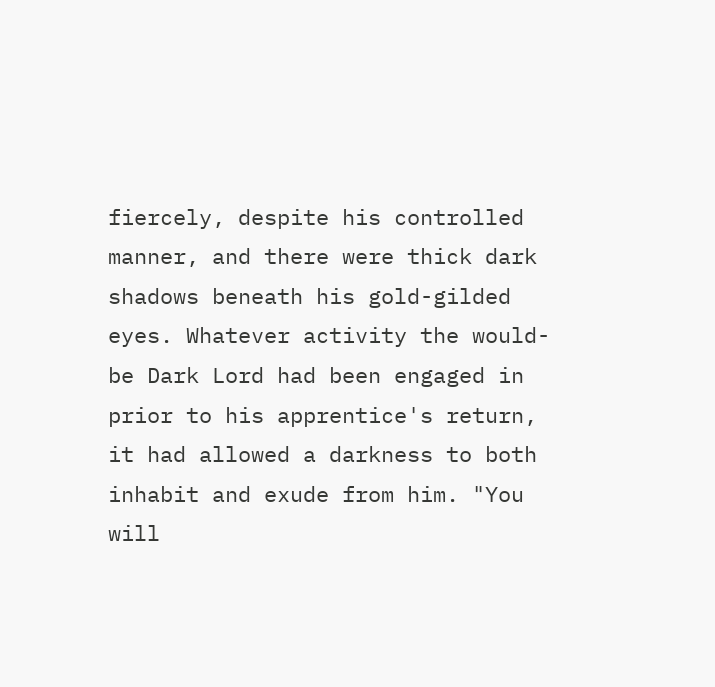fiercely, despite his controlled manner, and there were thick dark shadows beneath his gold-gilded eyes. Whatever activity the would-be Dark Lord had been engaged in prior to his apprentice's return, it had allowed a darkness to both inhabit and exude from him. "You will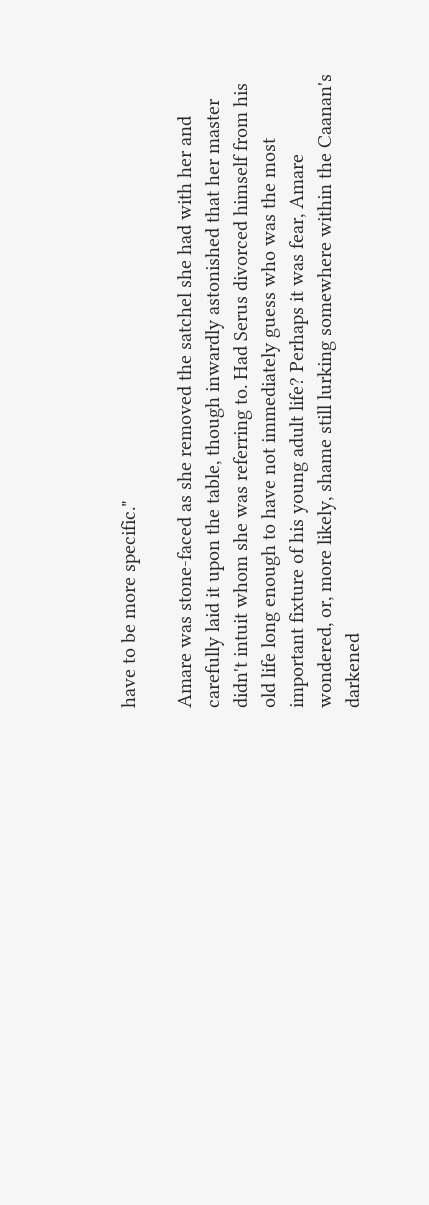have to be more specific."

Amare was stone-faced as she removed the satchel she had with her and carefully laid it upon the table, though inwardly astonished that her master didn't intuit whom she was referring to. Had Serus divorced himself from his old life long enough to have not immediately guess who was the most important fixture of his young adult life? Perhaps it was fear, Amare wondered, or, more likely, shame still lurking somewhere within the Caanan's darkened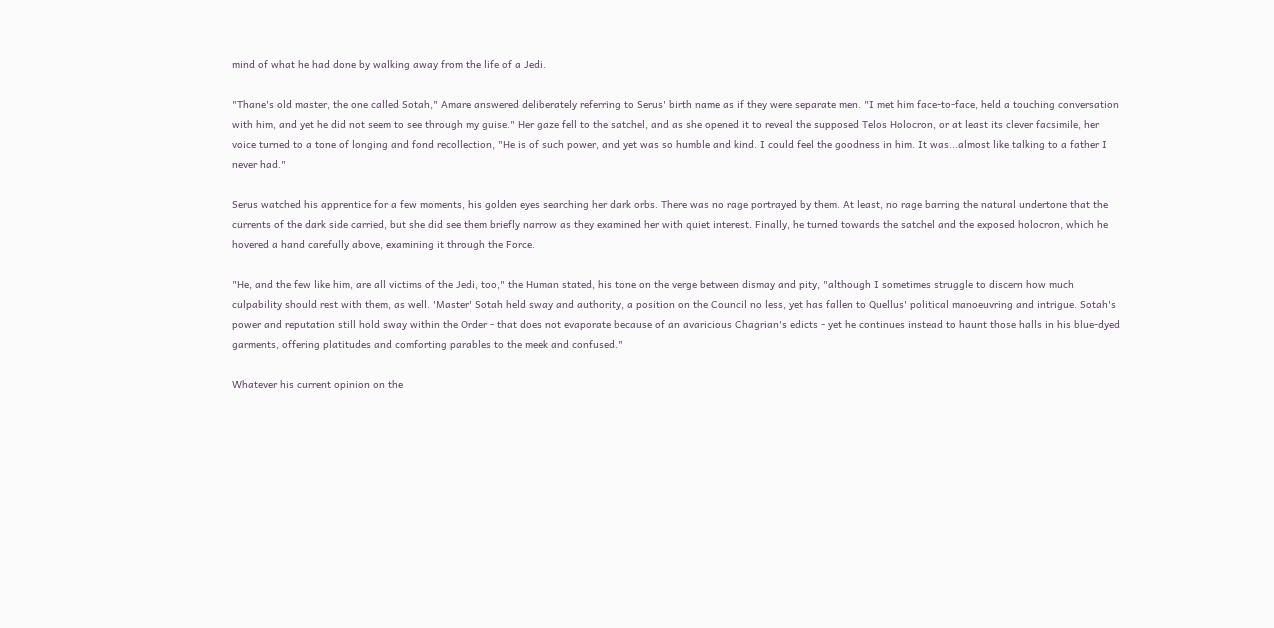mind of what he had done by walking away from the life of a Jedi.

"Thane's old master, the one called Sotah," Amare answered deliberately referring to Serus' birth name as if they were separate men. "I met him face-to-face, held a touching conversation with him, and yet he did not seem to see through my guise." Her gaze fell to the satchel, and as she opened it to reveal the supposed Telos Holocron, or at least its clever facsimile, her voice turned to a tone of longing and fond recollection, "He is of such power, and yet was so humble and kind. I could feel the goodness in him. It was...almost like talking to a father I never had."

Serus watched his apprentice for a few moments, his golden eyes searching her dark orbs. There was no rage portrayed by them. At least, no rage barring the natural undertone that the currents of the dark side carried, but she did see them briefly narrow as they examined her with quiet interest. Finally, he turned towards the satchel and the exposed holocron, which he hovered a hand carefully above, examining it through the Force.

"He, and the few like him, are all victims of the Jedi, too," the Human stated, his tone on the verge between dismay and pity, "although I sometimes struggle to discern how much culpability should rest with them, as well. 'Master' Sotah held sway and authority, a position on the Council no less, yet has fallen to Quellus' political manoeuvring and intrigue. Sotah's power and reputation still hold sway within the Order - that does not evaporate because of an avaricious Chagrian's edicts - yet he continues instead to haunt those halls in his blue-dyed garments, offering platitudes and comforting parables to the meek and confused."

Whatever his current opinion on the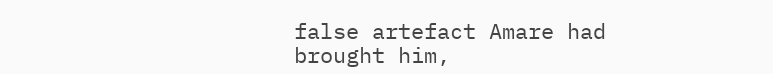false artefact Amare had brought him,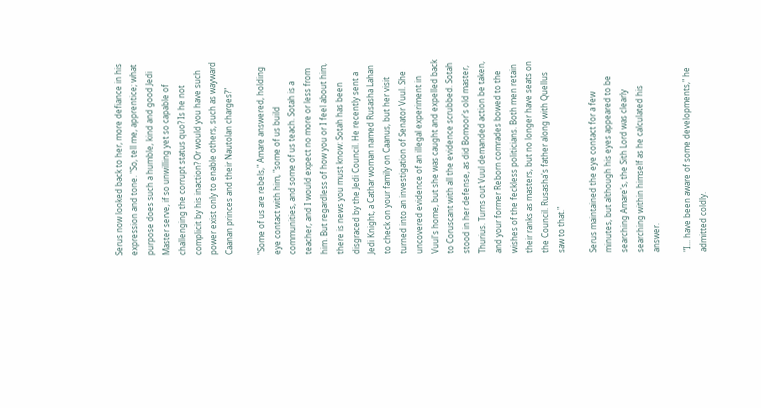Serus now looked back to her, more defiance in his expression and tone. "So, tell me, apprentice; what purpose does such a humble, kind and good Jedi Master serve, if so unwilling yet so capable of challenging the corrupt status quo? Is he not complicit by his inaction? Or would you have such power exist only to enable others, such as wayward Caanan princes and their Nautolan charges?"

"Some of us are rebels," Amare answered, holding eye contact with him, "some of us build communities, and some of us teach. Sotah is a teacher, and I would expect no more or less from him. But regardless of how you or I feel about him, there is news you must know: Sotah has been disgraced by the Jedi Council. He recently sent a Jedi Knight, a Cathar woman named Rusasha Lahan to check on your family on Caanus, but her visit turned into an investigation of Senator Vuul. She uncovered evidence of an illegal experiment in Vuul's home, but she was caught and expelled back to Coruscant with all the evidence scrubbed. Sotah stood in her defense, as did Bomoor's old master, Thurius. Turns out Vuul demanded action be taken, and your former Reborn comrades bowed to the wishes of the feckless politicians. Both men retain their ranks as masters, but no longer have seats on the Council. Rusasha's father along with Quellus saw to that."

Serus maintained the eye contact for a few minutes, but although his eyes appeared to be searching Amare's, the Sith Lord was clearly searching within himself as he calculated his answer.

"I... have been aware of some developments," he admitted coldly.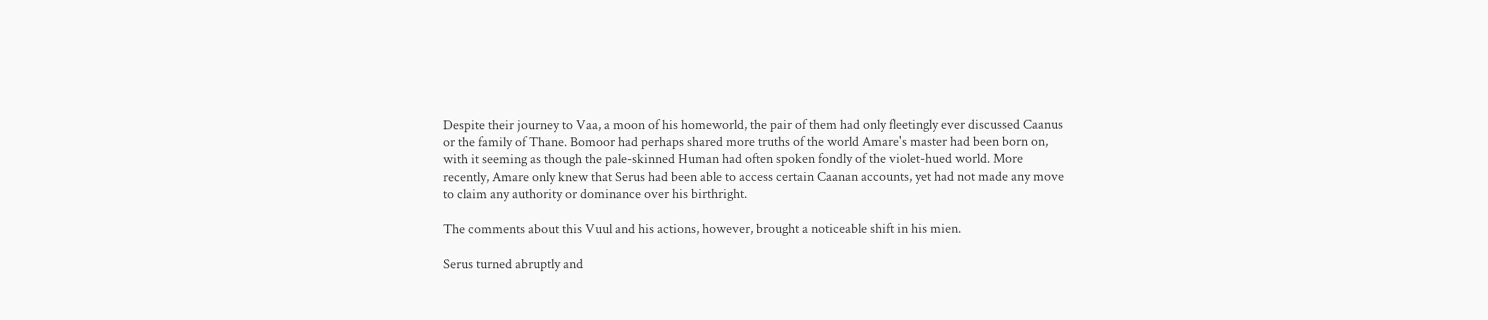Despite their journey to Vaa, a moon of his homeworld, the pair of them had only fleetingly ever discussed Caanus or the family of Thane. Bomoor had perhaps shared more truths of the world Amare's master had been born on, with it seeming as though the pale-skinned Human had often spoken fondly of the violet-hued world. More recently, Amare only knew that Serus had been able to access certain Caanan accounts, yet had not made any move to claim any authority or dominance over his birthright.

The comments about this Vuul and his actions, however, brought a noticeable shift in his mien.

Serus turned abruptly and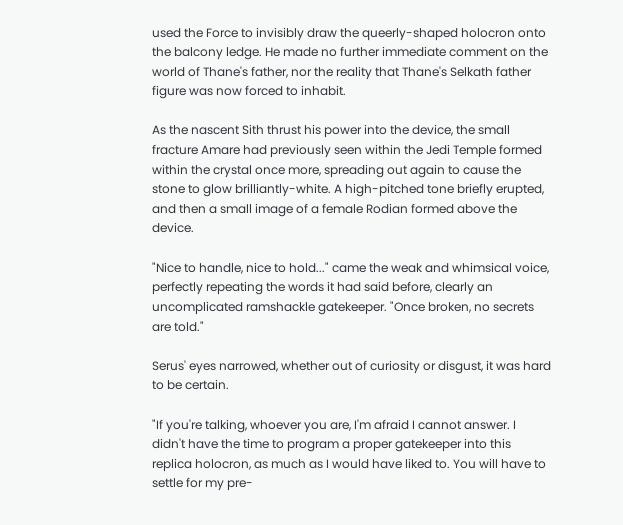used the Force to invisibly draw the queerly-shaped holocron onto the balcony ledge. He made no further immediate comment on the world of Thane's father, nor the reality that Thane's Selkath father figure was now forced to inhabit.

As the nascent Sith thrust his power into the device, the small fracture Amare had previously seen within the Jedi Temple formed within the crystal once more, spreading out again to cause the stone to glow brilliantly-white. A high-pitched tone briefly erupted, and then a small image of a female Rodian formed above the device.

"Nice to handle, nice to hold..." came the weak and whimsical voice, perfectly repeating the words it had said before, clearly an uncomplicated ramshackle gatekeeper. "Once broken, no secrets are told."

Serus' eyes narrowed, whether out of curiosity or disgust, it was hard to be certain.

"If you're talking, whoever you are, I'm afraid I cannot answer. I didn't have the time to program a proper gatekeeper into this replica holocron, as much as I would have liked to. You will have to settle for my pre-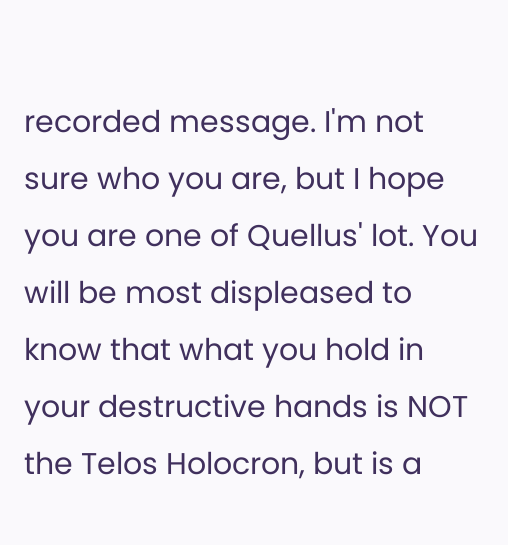recorded message. I'm not sure who you are, but I hope you are one of Quellus' lot. You will be most displeased to know that what you hold in your destructive hands is NOT the Telos Holocron, but is a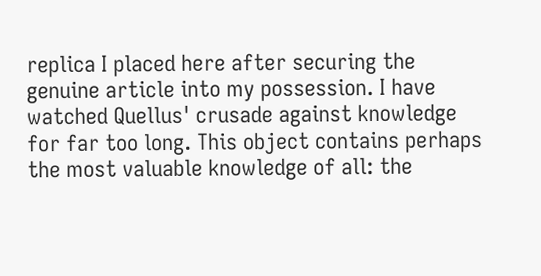replica I placed here after securing the genuine article into my possession. I have watched Quellus' crusade against knowledge for far too long. This object contains perhaps the most valuable knowledge of all: the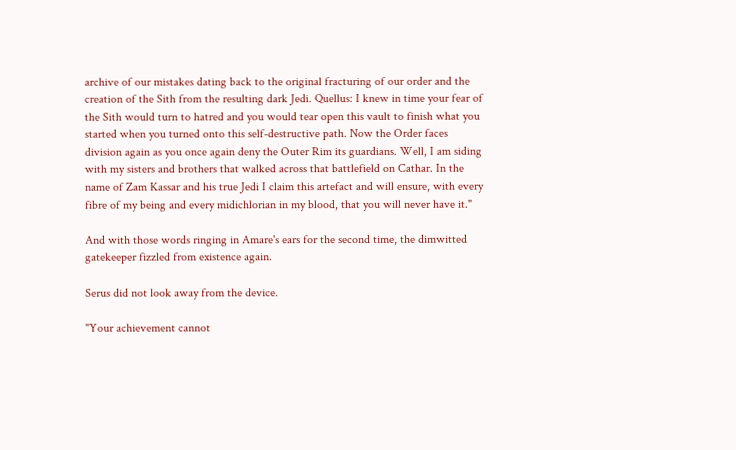archive of our mistakes dating back to the original fracturing of our order and the creation of the Sith from the resulting dark Jedi. Quellus: I knew in time your fear of the Sith would turn to hatred and you would tear open this vault to finish what you started when you turned onto this self-destructive path. Now the Order faces division again as you once again deny the Outer Rim its guardians. Well, I am siding with my sisters and brothers that walked across that battlefield on Cathar. In the name of Zam Kassar and his true Jedi I claim this artefact and will ensure, with every fibre of my being and every midichlorian in my blood, that you will never have it."

And with those words ringing in Amare's ears for the second time, the dimwitted gatekeeper fizzled from existence again.

Serus did not look away from the device.

"Your achievement cannot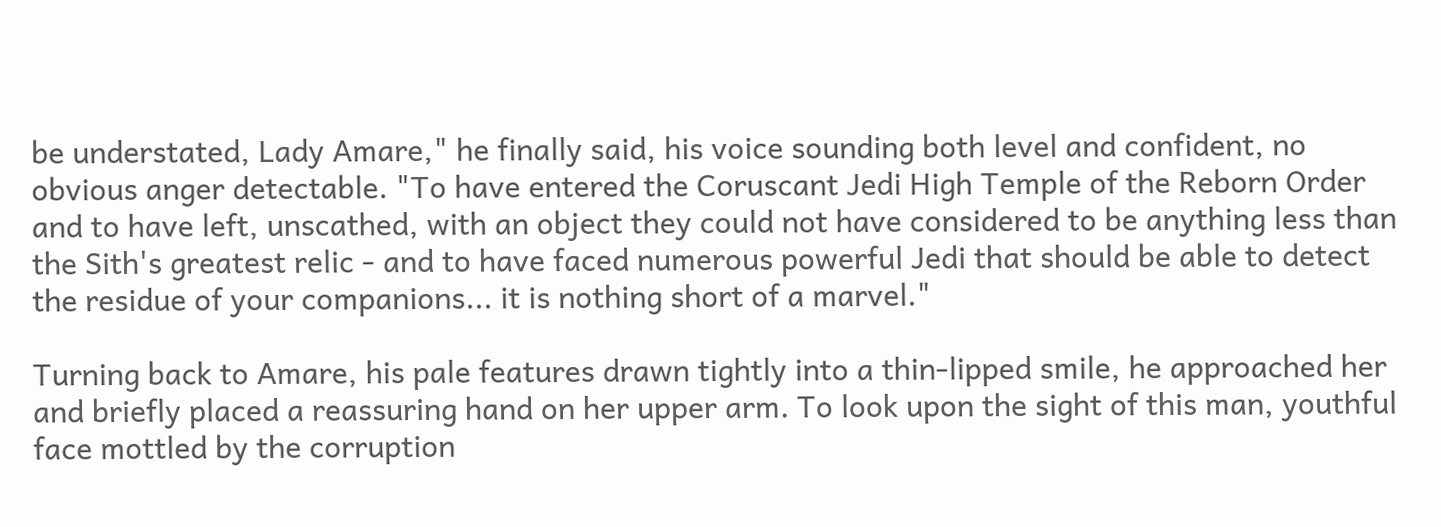be understated, Lady Amare," he finally said, his voice sounding both level and confident, no obvious anger detectable. "To have entered the Coruscant Jedi High Temple of the Reborn Order and to have left, unscathed, with an object they could not have considered to be anything less than the Sith's greatest relic - and to have faced numerous powerful Jedi that should be able to detect the residue of your companions... it is nothing short of a marvel."

Turning back to Amare, his pale features drawn tightly into a thin-lipped smile, he approached her and briefly placed a reassuring hand on her upper arm. To look upon the sight of this man, youthful face mottled by the corruption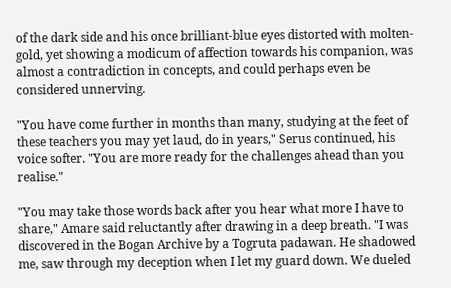of the dark side and his once brilliant-blue eyes distorted with molten-gold, yet showing a modicum of affection towards his companion, was almost a contradiction in concepts, and could perhaps even be considered unnerving.

"You have come further in months than many, studying at the feet of these teachers you may yet laud, do in years," Serus continued, his voice softer. "You are more ready for the challenges ahead than you realise."

"You may take those words back after you hear what more I have to share," Amare said reluctantly after drawing in a deep breath. "I was discovered in the Bogan Archive by a Togruta padawan. He shadowed me, saw through my deception when I let my guard down. We dueled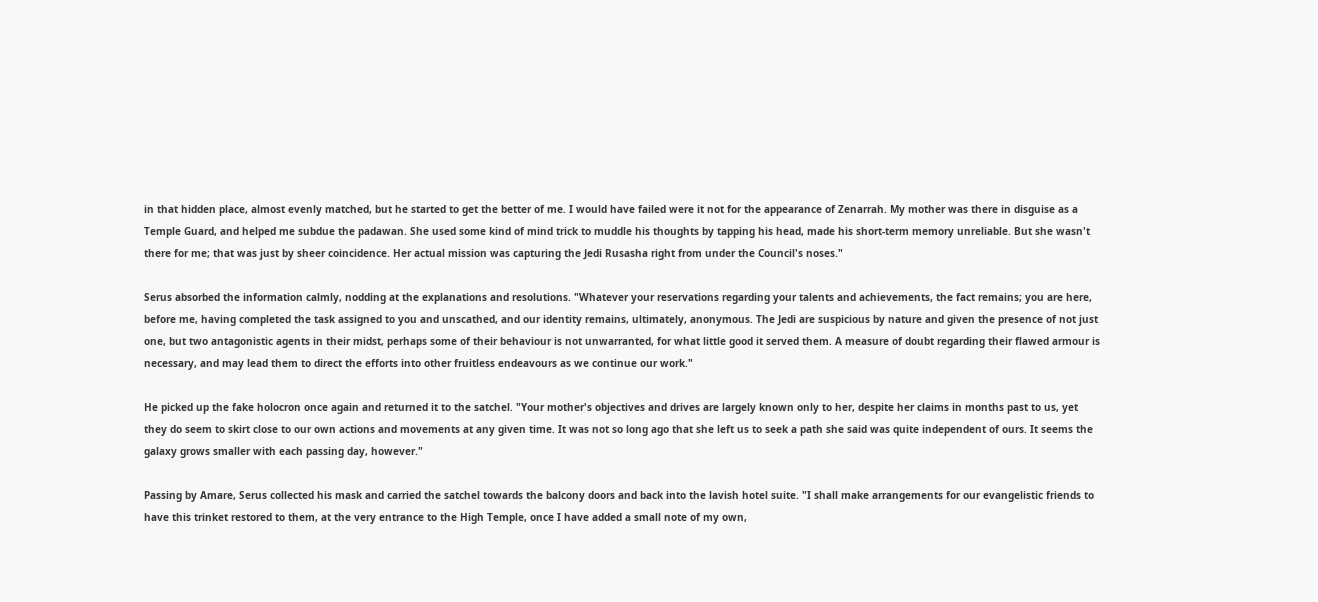in that hidden place, almost evenly matched, but he started to get the better of me. I would have failed were it not for the appearance of Zenarrah. My mother was there in disguise as a Temple Guard, and helped me subdue the padawan. She used some kind of mind trick to muddle his thoughts by tapping his head, made his short-term memory unreliable. But she wasn't there for me; that was just by sheer coincidence. Her actual mission was capturing the Jedi Rusasha right from under the Council's noses."

Serus absorbed the information calmly, nodding at the explanations and resolutions. "Whatever your reservations regarding your talents and achievements, the fact remains; you are here, before me, having completed the task assigned to you and unscathed, and our identity remains, ultimately, anonymous. The Jedi are suspicious by nature and given the presence of not just one, but two antagonistic agents in their midst, perhaps some of their behaviour is not unwarranted, for what little good it served them. A measure of doubt regarding their flawed armour is necessary, and may lead them to direct the efforts into other fruitless endeavours as we continue our work."

He picked up the fake holocron once again and returned it to the satchel. "Your mother's objectives and drives are largely known only to her, despite her claims in months past to us, yet they do seem to skirt close to our own actions and movements at any given time. It was not so long ago that she left us to seek a path she said was quite independent of ours. It seems the galaxy grows smaller with each passing day, however."

Passing by Amare, Serus collected his mask and carried the satchel towards the balcony doors and back into the lavish hotel suite. "I shall make arrangements for our evangelistic friends to have this trinket restored to them, at the very entrance to the High Temple, once I have added a small note of my own,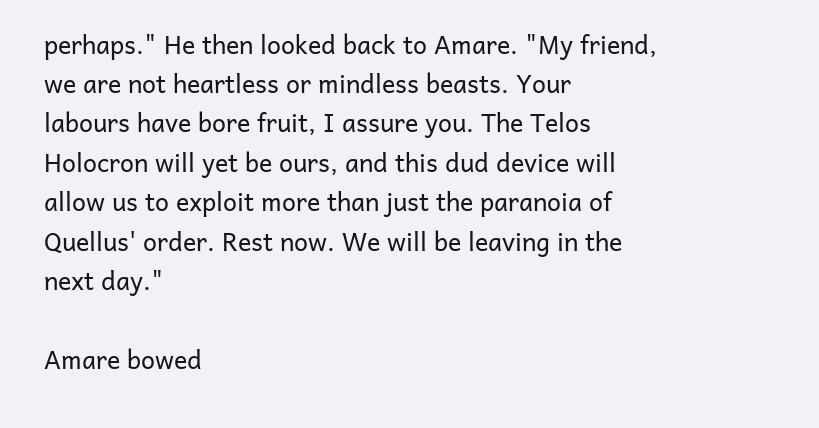perhaps." He then looked back to Amare. "My friend, we are not heartless or mindless beasts. Your labours have bore fruit, I assure you. The Telos Holocron will yet be ours, and this dud device will allow us to exploit more than just the paranoia of Quellus' order. Rest now. We will be leaving in the next day."

Amare bowed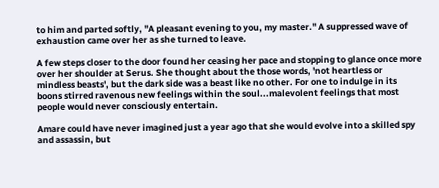to him and parted softly, "A pleasant evening to you, my master." A suppressed wave of exhaustion came over her as she turned to leave.

A few steps closer to the door found her ceasing her pace and stopping to glance once more over her shoulder at Serus. She thought about the those words, 'not heartless or mindless beasts', but the dark side was a beast like no other. For one to indulge in its boons stirred ravenous new feelings within the soul...malevolent feelings that most people would never consciously entertain.

Amare could have never imagined just a year ago that she would evolve into a skilled spy and assassin, but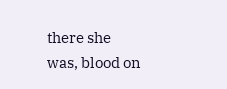there she was, blood on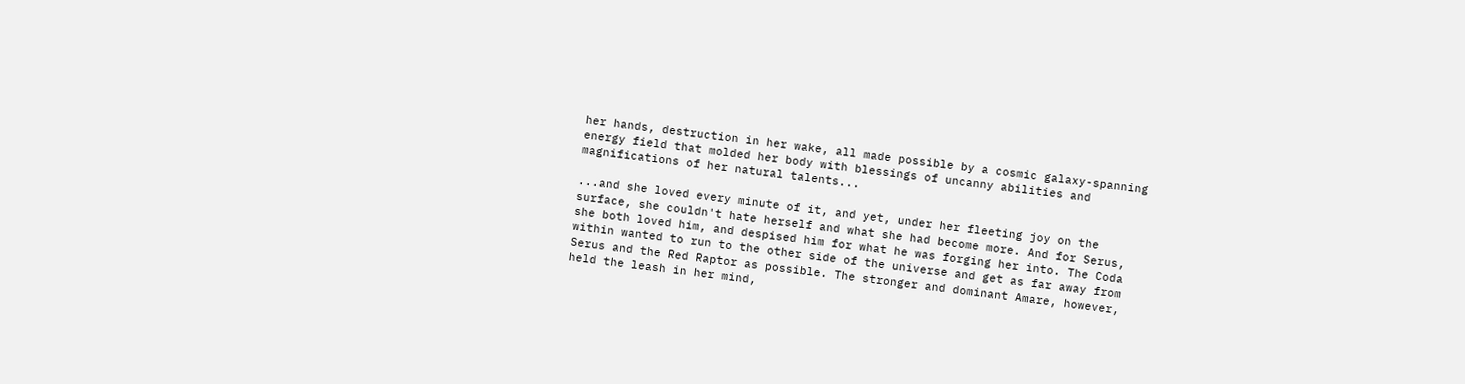her hands, destruction in her wake, all made possible by a cosmic galaxy-spanning energy field that molded her body with blessings of uncanny abilities and magnifications of her natural talents...

...and she loved every minute of it, and yet, under her fleeting joy on the surface, she couldn't hate herself and what she had become more. And for Serus, she both loved him, and despised him for what he was forging her into. The Coda within wanted to run to the other side of the universe and get as far away from Serus and the Red Raptor as possible. The stronger and dominant Amare, however, held the leash in her mind,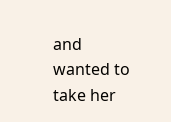and wanted to take her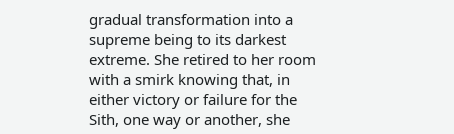gradual transformation into a supreme being to its darkest extreme. She retired to her room with a smirk knowing that, in either victory or failure for the Sith, one way or another, she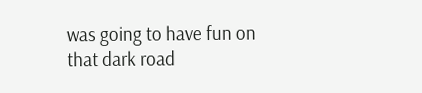was going to have fun on that dark road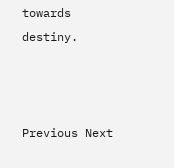towards destiny.



Previous Next